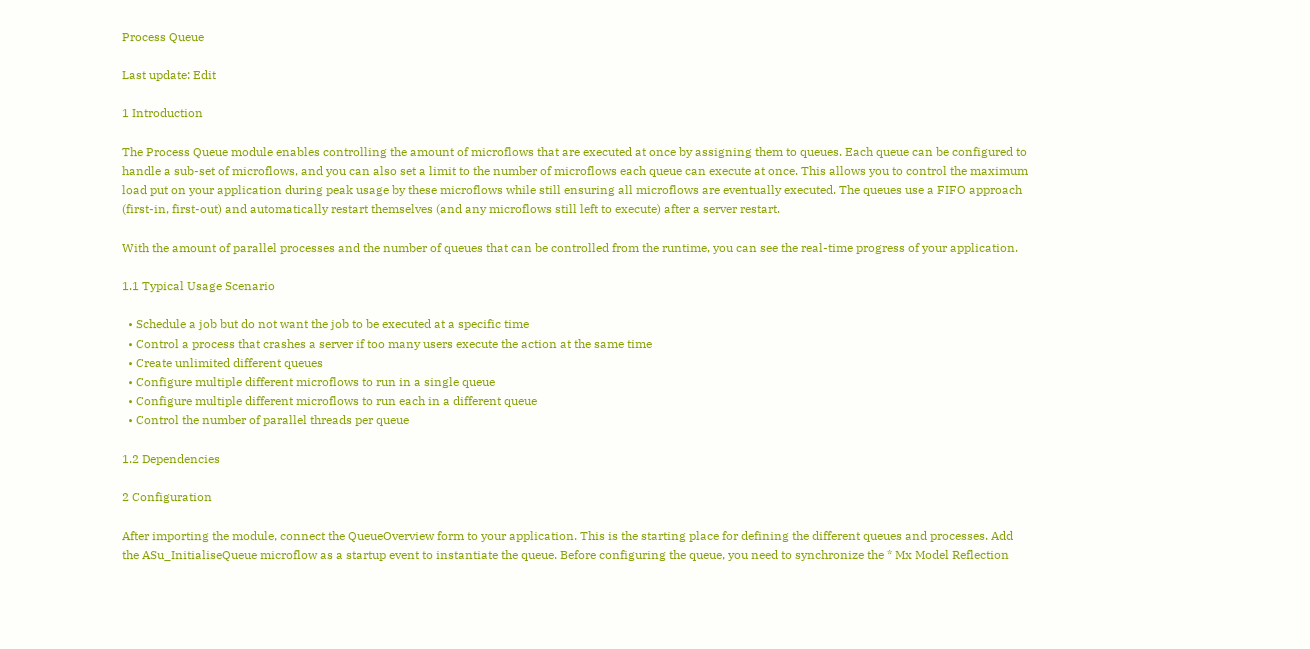Process Queue

Last update: Edit

1 Introduction

The Process Queue module enables controlling the amount of microflows that are executed at once by assigning them to queues. Each queue can be configured to handle a sub-set of microflows, and you can also set a limit to the number of microflows each queue can execute at once. This allows you to control the maximum load put on your application during peak usage by these microflows while still ensuring all microflows are eventually executed. The queues use a FIFO approach (first-in, first-out) and automatically restart themselves (and any microflows still left to execute) after a server restart.

With the amount of parallel processes and the number of queues that can be controlled from the runtime, you can see the real-time progress of your application.

1.1 Typical Usage Scenario

  • Schedule a job but do not want the job to be executed at a specific time
  • Control a process that crashes a server if too many users execute the action at the same time
  • Create unlimited different queues
  • Configure multiple different microflows to run in a single queue
  • Configure multiple different microflows to run each in a different queue
  • Control the number of parallel threads per queue

1.2 Dependencies

2 Configuration

After importing the module, connect the QueueOverview form to your application. This is the starting place for defining the different queues and processes. Add the ASu_InitialiseQueue microflow as a startup event to instantiate the queue. Before configuring the queue, you need to synchronize the * Mx Model Reflection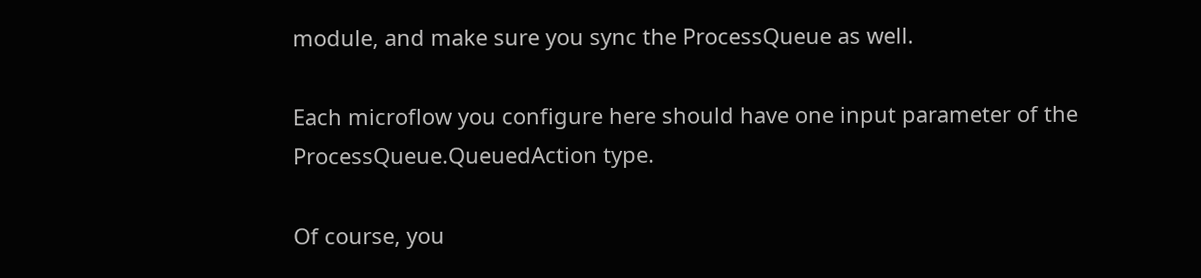module, and make sure you sync the ProcessQueue as well.

Each microflow you configure here should have one input parameter of the ProcessQueue.QueuedAction type.

Of course, you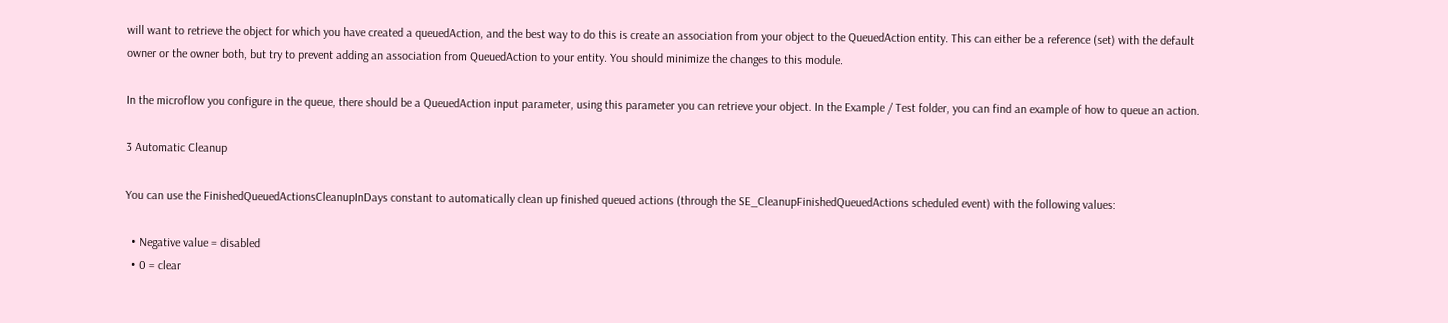will want to retrieve the object for which you have created a queuedAction, and the best way to do this is create an association from your object to the QueuedAction entity. This can either be a reference (set) with the default owner or the owner both, but try to prevent adding an association from QueuedAction to your entity. You should minimize the changes to this module.

In the microflow you configure in the queue, there should be a QueuedAction input parameter, using this parameter you can retrieve your object. In the Example / Test folder, you can find an example of how to queue an action.

3 Automatic Cleanup

You can use the FinishedQueuedActionsCleanupInDays constant to automatically clean up finished queued actions (through the SE_CleanupFinishedQueuedActions scheduled event) with the following values:

  • Negative value = disabled
  • 0 = clear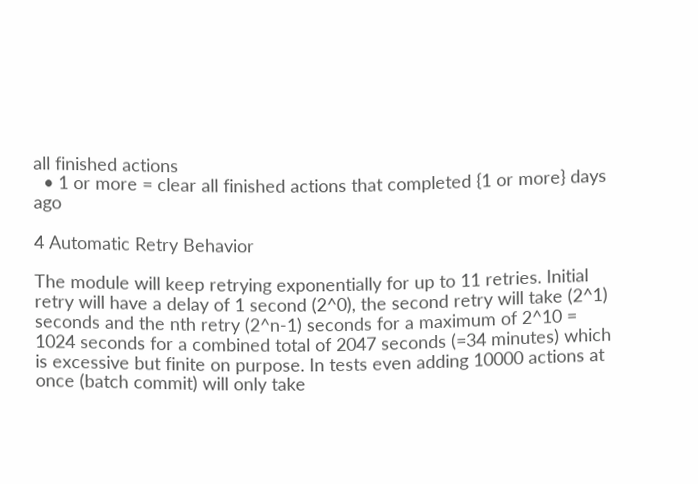all finished actions
  • 1 or more = clear all finished actions that completed {1 or more} days ago

4 Automatic Retry Behavior

The module will keep retrying exponentially for up to 11 retries. Initial retry will have a delay of 1 second (2^0), the second retry will take (2^1) seconds and the nth retry (2^n-1) seconds for a maximum of 2^10 = 1024 seconds for a combined total of 2047 seconds (=34 minutes) which is excessive but finite on purpose. In tests even adding 10000 actions at once (batch commit) will only take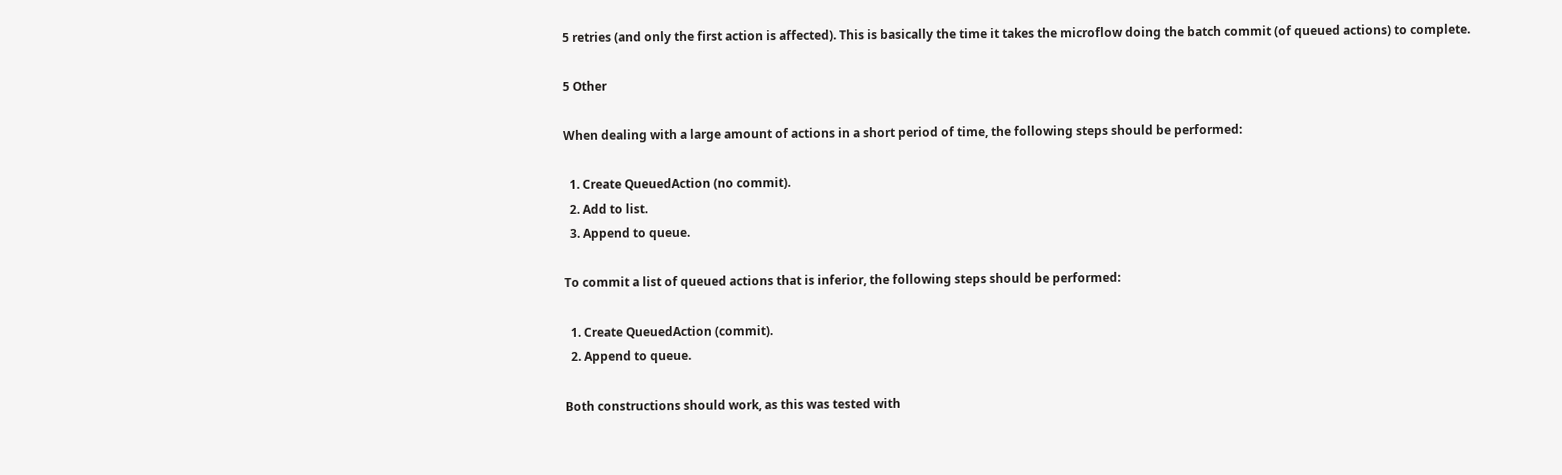5 retries (and only the first action is affected). This is basically the time it takes the microflow doing the batch commit (of queued actions) to complete.

5 Other

When dealing with a large amount of actions in a short period of time, the following steps should be performed:

  1. Create QueuedAction (no commit).
  2. Add to list.
  3. Append to queue.

To commit a list of queued actions that is inferior, the following steps should be performed:

  1. Create QueuedAction (commit).
  2. Append to queue.

Both constructions should work, as this was tested with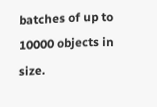batches of up to 10000 objects in size.